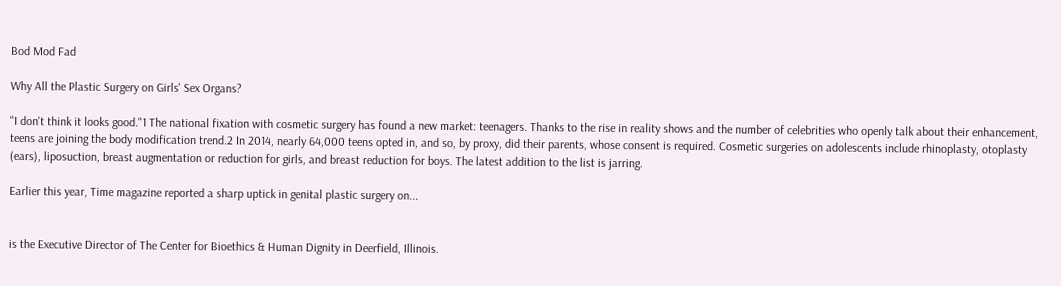Bod Mod Fad

Why All the Plastic Surgery on Girls' Sex Organs?

"I don't think it looks good."1 The national fixation with cosmetic surgery has found a new market: teenagers. Thanks to the rise in reality shows and the number of celebrities who openly talk about their enhancement, teens are joining the body modification trend.2 In 2014, nearly 64,000 teens opted in, and so, by proxy, did their parents, whose consent is required. Cosmetic surgeries on adolescents include rhinoplasty, otoplasty (ears), liposuction, breast augmentation or reduction for girls, and breast reduction for boys. The latest addition to the list is jarring.

Earlier this year, Time magazine reported a sharp uptick in genital plastic surgery on...


is the Executive Director of The Center for Bioethics & Human Dignity in Deerfield, Illinois.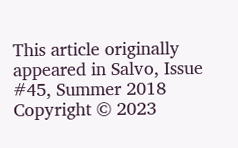This article originally appeared in Salvo, Issue #45, Summer 2018 Copyright © 2023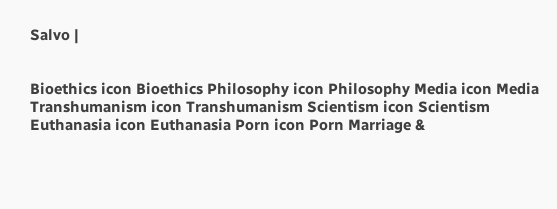Salvo |


Bioethics icon Bioethics Philosophy icon Philosophy Media icon Media Transhumanism icon Transhumanism Scientism icon Scientism Euthanasia icon Euthanasia Porn icon Porn Marriage &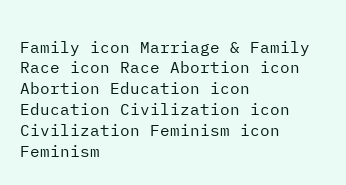Family icon Marriage & Family Race icon Race Abortion icon Abortion Education icon Education Civilization icon Civilization Feminism icon Feminism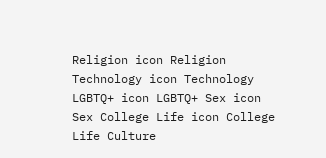Religion icon Religion Technology icon Technology LGBTQ+ icon LGBTQ+ Sex icon Sex College Life icon College Life Culture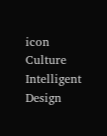icon Culture Intelligent Design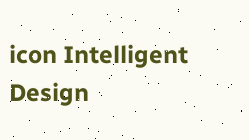icon Intelligent Design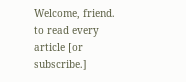Welcome, friend.
to read every article [or subscribe.]